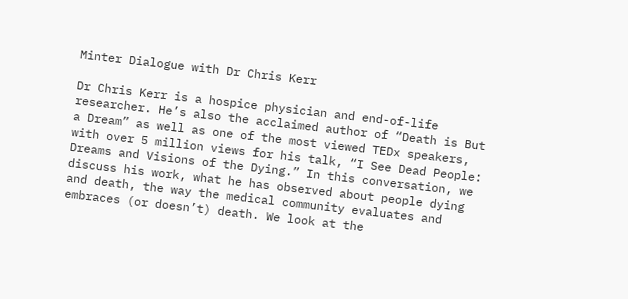Minter Dialogue with Dr Chris Kerr

Dr Chris Kerr is a hospice physician and end-of-life researcher. He’s also the acclaimed author of “Death is But a Dream” as well as one of the most viewed TEDx speakers, with over 5 million views for his talk, “I See Dead People: Dreams and Visions of the Dying.” In this conversation, we discuss his work, what he has observed about people dying and death, the way the medical community evaluates and embraces (or doesn’t) death. We look at the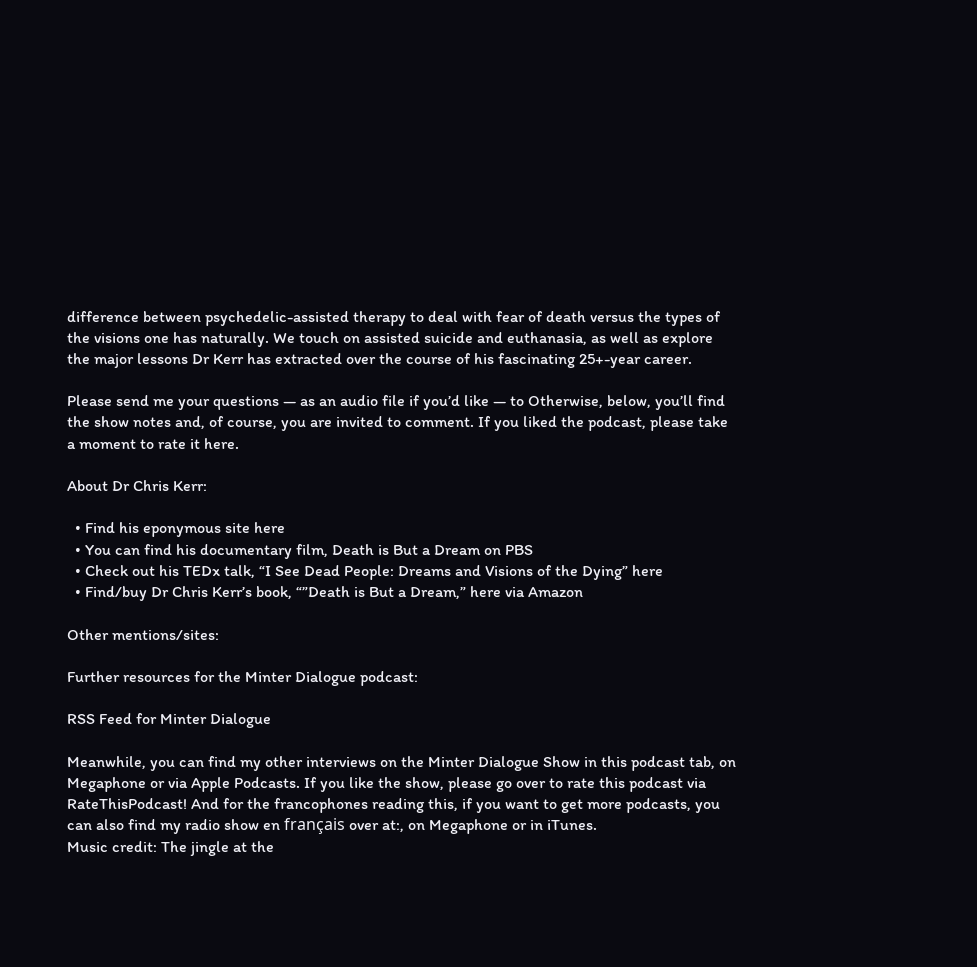difference between psychedelic-assisted therapy to deal with fear of death versus the types of the visions one has naturally. We touch on assisted suicide and euthanasia, as well as explore the major lessons Dr Kerr has extracted over the course of his fascinating 25+-year career.

Please send me your questions — as an audio file if you’d like — to Otherwise, below, you’ll find the show notes and, of course, you are invited to comment. If you liked the podcast, please take a moment to rate it here.

About Dr Chris Kerr:

  • Find his eponymous site here
  • You can find his documentary film, Death is But a Dream on PBS
  • Check out his TEDx talk, “I See Dead People: Dreams and Visions of the Dying” here
  • Find/buy Dr Chris Kerr’s book, “”Death is But a Dream,” here via Amazon

Other mentions/sites:

Further resources for the Minter Dialogue podcast:

RSS Feed for Minter Dialogue

Meanwhile, you can find my other interviews on the Minter Dialogue Show in this podcast tab, on Megaphone or via Apple Podcasts. If you like the show, please go over to rate this podcast via RateThisPodcast! And for the francophones reading this, if you want to get more podcasts, you can also find my radio show en français over at:, on Megaphone or in iTunes.
Music credit: The jingle at the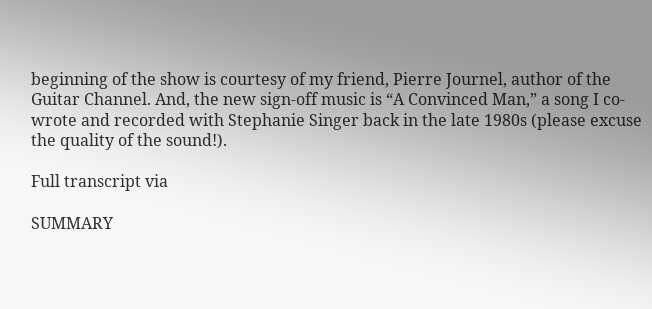beginning of the show is courtesy of my friend, Pierre Journel, author of the Guitar Channel. And, the new sign-off music is “A Convinced Man,” a song I co-wrote and recorded with Stephanie Singer back in the late 1980s (please excuse the quality of the sound!).

Full transcript via

SUMMARY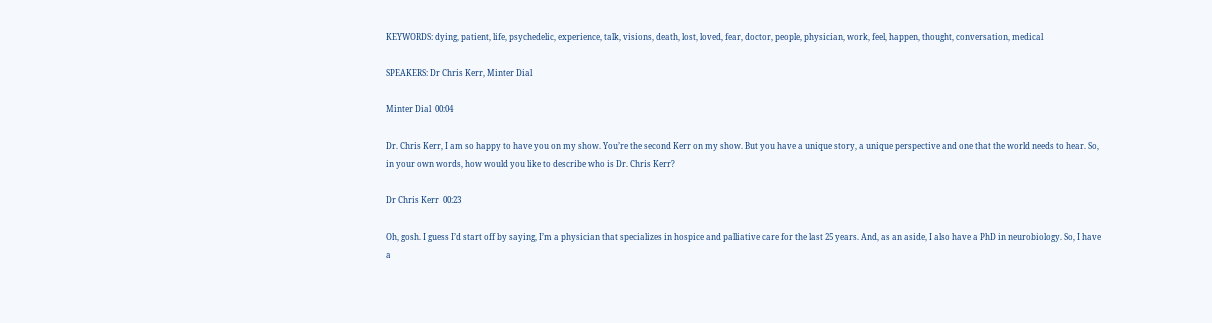KEYWORDS: dying, patient, life, psychedelic, experience, talk, visions, death, lost, loved, fear, doctor, people, physician, work, feel, happen, thought, conversation, medical

SPEAKERS: Dr Chris Kerr, Minter Dial

Minter Dial  00:04

Dr. Chris Kerr, I am so happy to have you on my show. You’re the second Kerr on my show. But you have a unique story, a unique perspective and one that the world needs to hear. So, in your own words, how would you like to describe who is Dr. Chris Kerr?

Dr Chris Kerr  00:23

Oh, gosh. I guess I’d start off by saying, I’m a physician that specializes in hospice and palliative care for the last 25 years. And, as an aside, I also have a PhD in neurobiology. So, I have a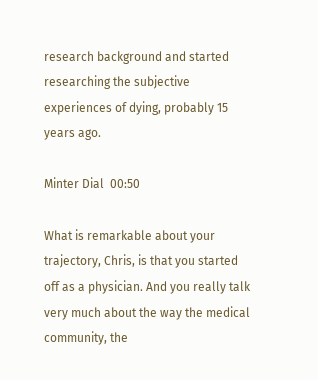research background and started researching the subjective experiences of dying, probably 15 years ago.

Minter Dial  00:50

What is remarkable about your trajectory, Chris, is that you started off as a physician. And you really talk very much about the way the medical community, the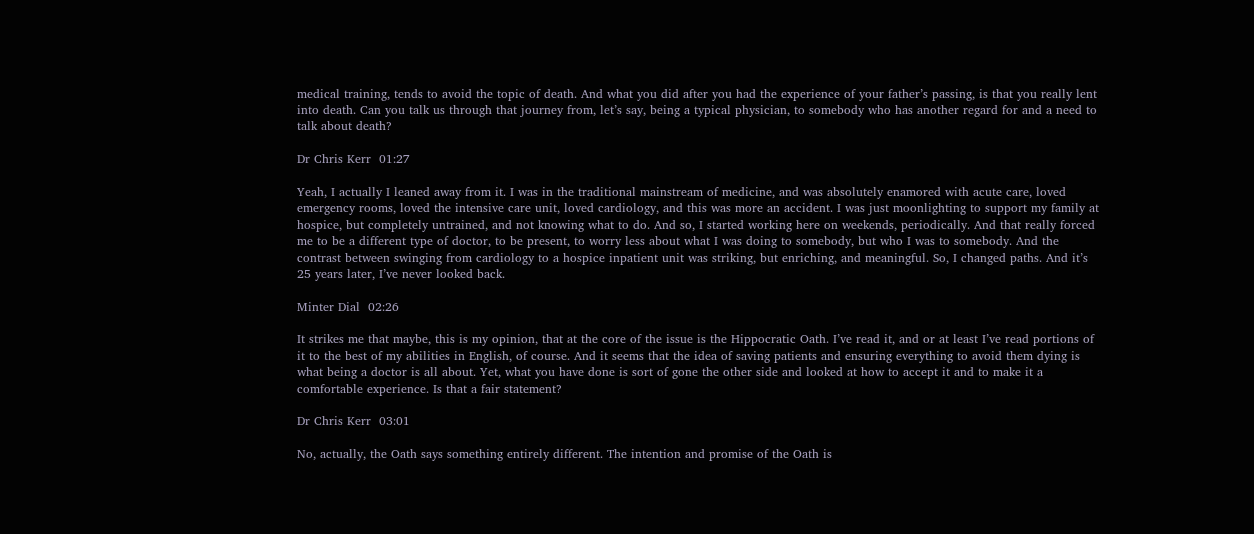medical training, tends to avoid the topic of death. And what you did after you had the experience of your father’s passing, is that you really lent into death. Can you talk us through that journey from, let’s say, being a typical physician, to somebody who has another regard for and a need to talk about death?

Dr Chris Kerr  01:27

Yeah, I actually I leaned away from it. I was in the traditional mainstream of medicine, and was absolutely enamored with acute care, loved emergency rooms, loved the intensive care unit, loved cardiology, and this was more an accident. I was just moonlighting to support my family at hospice, but completely untrained, and not knowing what to do. And so, I started working here on weekends, periodically. And that really forced me to be a different type of doctor, to be present, to worry less about what I was doing to somebody, but who I was to somebody. And the contrast between swinging from cardiology to a hospice inpatient unit was striking, but enriching, and meaningful. So, I changed paths. And it’s 25 years later, I’ve never looked back.

Minter Dial  02:26

It strikes me that maybe, this is my opinion, that at the core of the issue is the Hippocratic Oath. I’ve read it, and or at least I’ve read portions of it to the best of my abilities in English, of course. And it seems that the idea of saving patients and ensuring everything to avoid them dying is what being a doctor is all about. Yet, what you have done is sort of gone the other side and looked at how to accept it and to make it a comfortable experience. Is that a fair statement?

Dr Chris Kerr  03:01

No, actually, the Oath says something entirely different. The intention and promise of the Oath is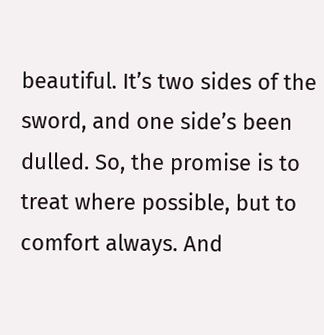beautiful. It’s two sides of the sword, and one side’s been dulled. So, the promise is to treat where possible, but to comfort always. And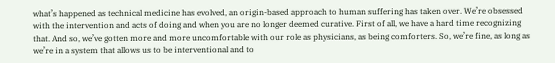what’s happened as technical medicine has evolved, an origin-based approach to human suffering has taken over. We’re obsessed with the intervention and acts of doing and when you are no longer deemed curative. First of all, we have a hard time recognizing that. And so, we’ve gotten more and more uncomfortable with our role as physicians, as being comforters. So, we’re fine, as long as we’re in a system that allows us to be interventional and to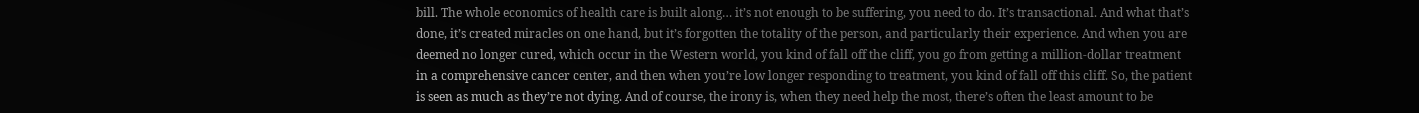bill. The whole economics of health care is built along… it’s not enough to be suffering, you need to do. It’s transactional. And what that’s done, it’s created miracles on one hand, but it’s forgotten the totality of the person, and particularly their experience. And when you are deemed no longer cured, which occur in the Western world, you kind of fall off the cliff, you go from getting a million-dollar treatment in a comprehensive cancer center, and then when you’re low longer responding to treatment, you kind of fall off this cliff. So, the patient is seen as much as they’re not dying. And of course, the irony is, when they need help the most, there’s often the least amount to be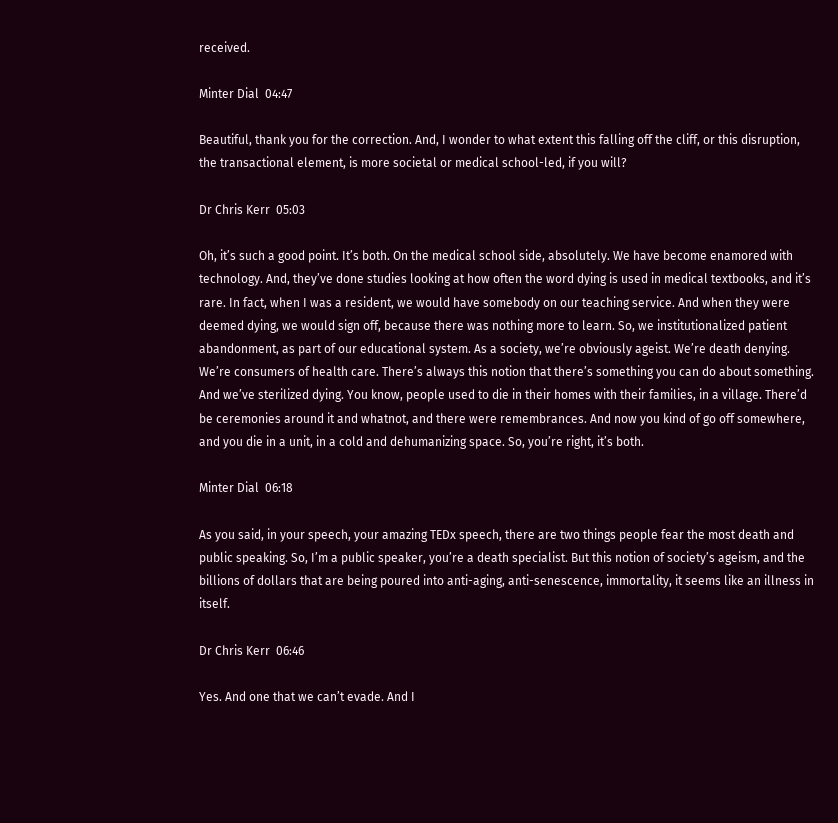received.

Minter Dial  04:47

Beautiful, thank you for the correction. And, I wonder to what extent this falling off the cliff, or this disruption, the transactional element, is more societal or medical school-led, if you will?

Dr Chris Kerr  05:03

Oh, it’s such a good point. It’s both. On the medical school side, absolutely. We have become enamored with technology. And, they’ve done studies looking at how often the word dying is used in medical textbooks, and it’s rare. In fact, when I was a resident, we would have somebody on our teaching service. And when they were deemed dying, we would sign off, because there was nothing more to learn. So, we institutionalized patient abandonment, as part of our educational system. As a society, we’re obviously ageist. We’re death denying. We’re consumers of health care. There’s always this notion that there’s something you can do about something. And we’ve sterilized dying. You know, people used to die in their homes with their families, in a village. There’d be ceremonies around it and whatnot, and there were remembrances. And now you kind of go off somewhere, and you die in a unit, in a cold and dehumanizing space. So, you’re right, it’s both.

Minter Dial  06:18

As you said, in your speech, your amazing TEDx speech, there are two things people fear the most death and public speaking. So, I’m a public speaker, you’re a death specialist. But this notion of society’s ageism, and the billions of dollars that are being poured into anti-aging, anti-senescence, immortality, it seems like an illness in itself.

Dr Chris Kerr  06:46

Yes. And one that we can’t evade. And I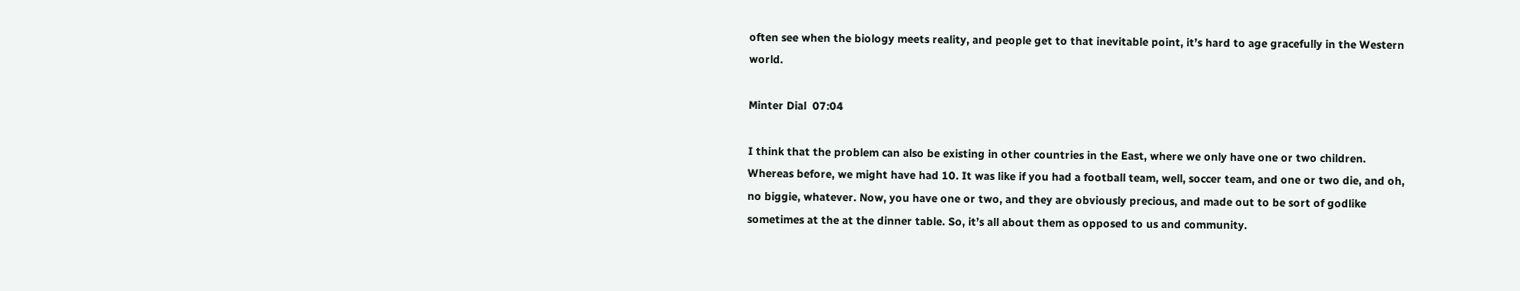often see when the biology meets reality, and people get to that inevitable point, it’s hard to age gracefully in the Western world.

Minter Dial  07:04

I think that the problem can also be existing in other countries in the East, where we only have one or two children. Whereas before, we might have had 10. It was like if you had a football team, well, soccer team, and one or two die, and oh, no biggie, whatever. Now, you have one or two, and they are obviously precious, and made out to be sort of godlike sometimes at the at the dinner table. So, it’s all about them as opposed to us and community.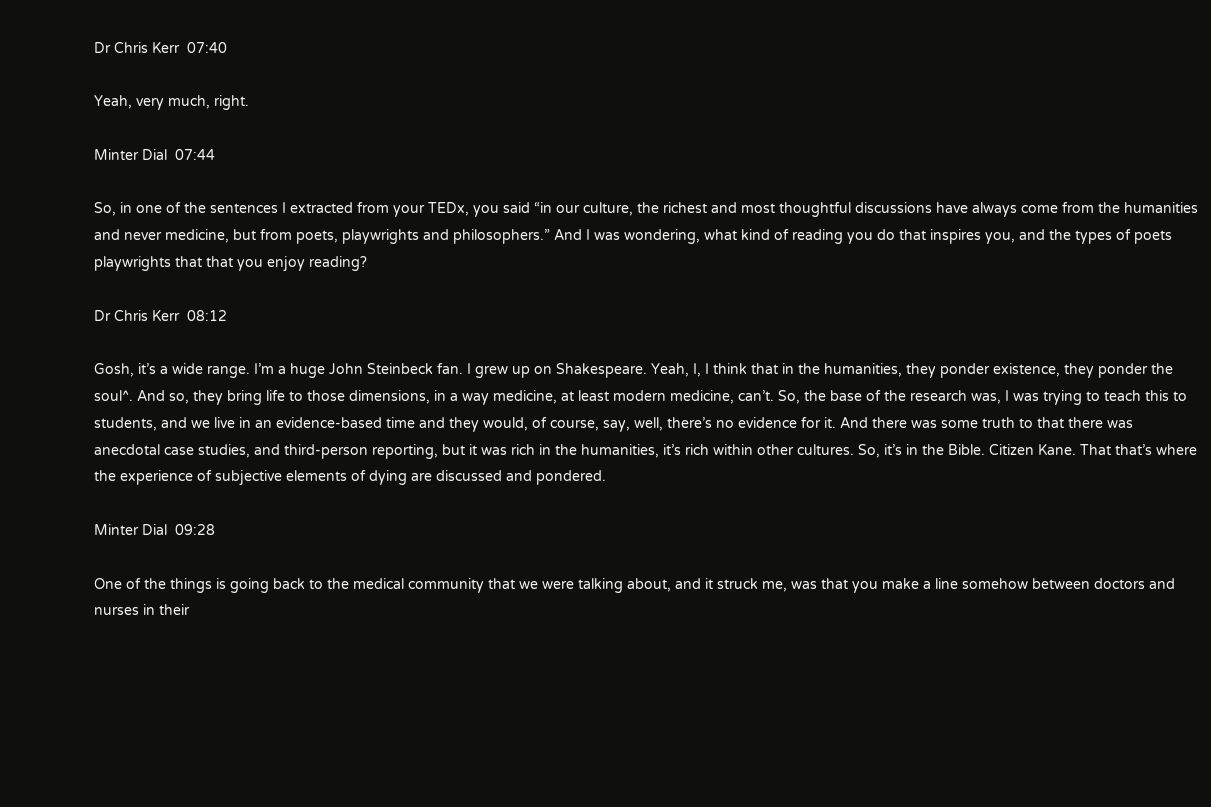Dr Chris Kerr  07:40

Yeah, very much, right.

Minter Dial  07:44

So, in one of the sentences I extracted from your TEDx, you said “in our culture, the richest and most thoughtful discussions have always come from the humanities and never medicine, but from poets, playwrights and philosophers.” And I was wondering, what kind of reading you do that inspires you, and the types of poets playwrights that that you enjoy reading?

Dr Chris Kerr  08:12

Gosh, it’s a wide range. I’m a huge John Steinbeck fan. I grew up on Shakespeare. Yeah, I, I think that in the humanities, they ponder existence, they ponder the soul^. And so, they bring life to those dimensions, in a way medicine, at least modern medicine, can’t. So, the base of the research was, I was trying to teach this to students, and we live in an evidence-based time and they would, of course, say, well, there’s no evidence for it. And there was some truth to that there was anecdotal case studies, and third-person reporting, but it was rich in the humanities, it’s rich within other cultures. So, it’s in the Bible. Citizen Kane. That that’s where the experience of subjective elements of dying are discussed and pondered.

Minter Dial  09:28

One of the things is going back to the medical community that we were talking about, and it struck me, was that you make a line somehow between doctors and nurses in their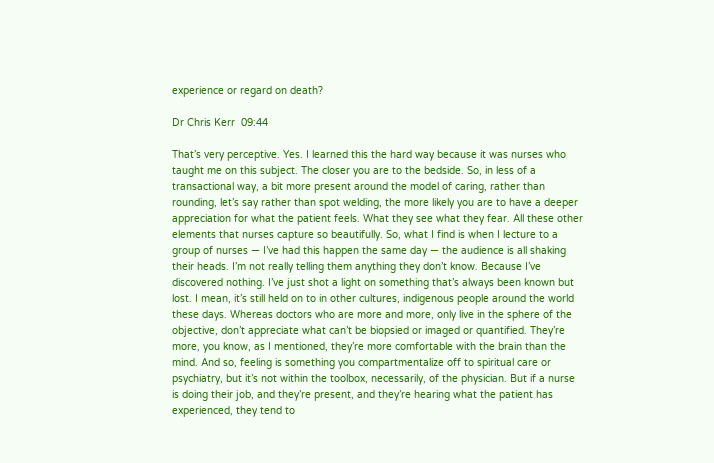experience or regard on death?

Dr Chris Kerr  09:44

That’s very perceptive. Yes. I learned this the hard way because it was nurses who taught me on this subject. The closer you are to the bedside. So, in less of a transactional way, a bit more present around the model of caring, rather than rounding, let’s say rather than spot welding, the more likely you are to have a deeper appreciation for what the patient feels. What they see what they fear. All these other elements that nurses capture so beautifully. So, what I find is when I lecture to a group of nurses — I’ve had this happen the same day — the audience is all shaking their heads. I’m not really telling them anything they don’t know. Because I’ve discovered nothing. I’ve just shot a light on something that’s always been known but lost. I mean, it’s still held on to in other cultures, indigenous people around the world these days. Whereas doctors who are more and more, only live in the sphere of the objective, don’t appreciate what can’t be biopsied or imaged or quantified. They’re more, you know, as I mentioned, they’re more comfortable with the brain than the mind. And so, feeling is something you compartmentalize off to spiritual care or psychiatry, but it’s not within the toolbox, necessarily, of the physician. But if a nurse is doing their job, and they’re present, and they’re hearing what the patient has experienced, they tend to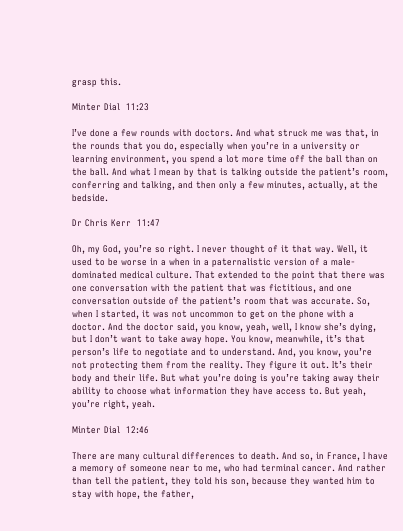grasp this.

Minter Dial  11:23

I’ve done a few rounds with doctors. And what struck me was that, in the rounds that you do, especially when you’re in a university or learning environment, you spend a lot more time off the ball than on the ball. And what I mean by that is talking outside the patient’s room, conferring and talking, and then only a few minutes, actually, at the bedside.

Dr Chris Kerr  11:47

Oh, my God, you’re so right. I never thought of it that way. Well, it used to be worse in a when in a paternalistic version of a male-dominated medical culture. That extended to the point that there was one conversation with the patient that was fictitious, and one conversation outside of the patient’s room that was accurate. So, when I started, it was not uncommon to get on the phone with a doctor. And the doctor said, you know, yeah, well, I know she’s dying, but I don’t want to take away hope. You know, meanwhile, it’s that person’s life to negotiate and to understand. And, you know, you’re not protecting them from the reality. They figure it out. It’s their body and their life. But what you’re doing is you’re taking away their ability to choose what information they have access to. But yeah, you’re right, yeah.

Minter Dial  12:46

There are many cultural differences to death. And so, in France, I have a memory of someone near to me, who had terminal cancer. And rather than tell the patient, they told his son, because they wanted him to stay with hope, the father,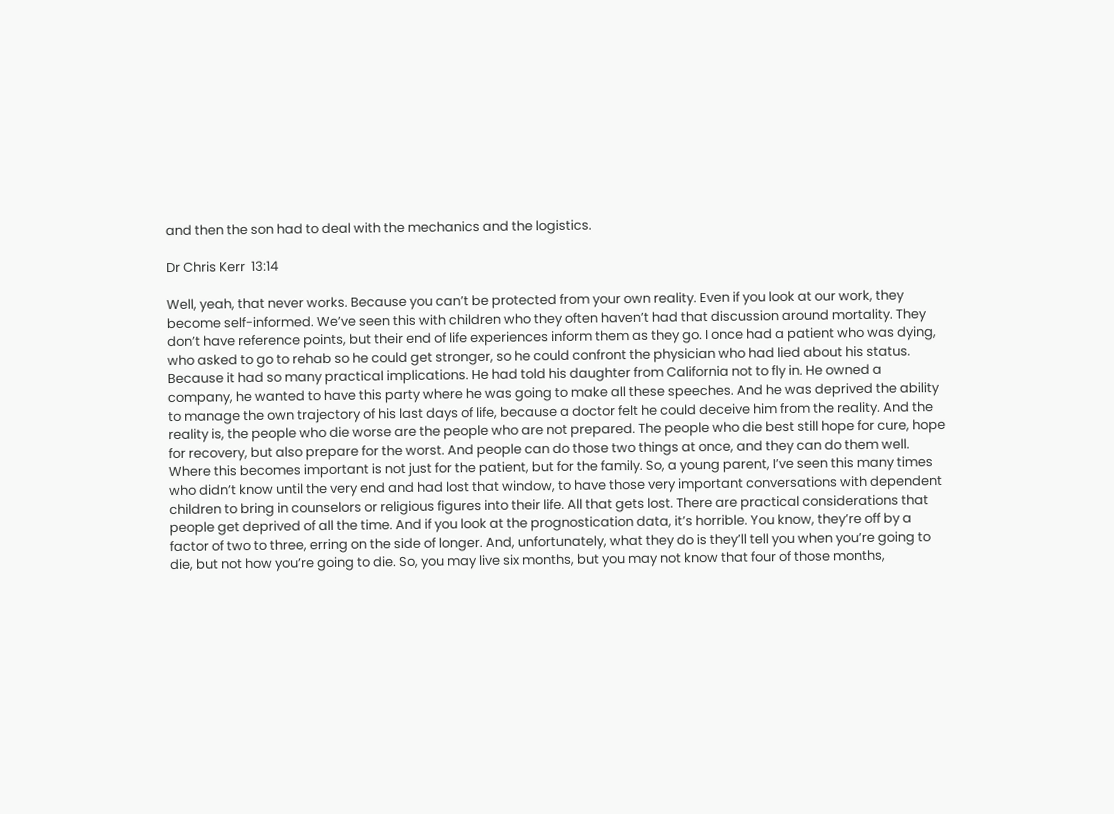and then the son had to deal with the mechanics and the logistics.

Dr Chris Kerr  13:14

Well, yeah, that never works. Because you can’t be protected from your own reality. Even if you look at our work, they become self-informed. We’ve seen this with children who they often haven’t had that discussion around mortality. They don’t have reference points, but their end of life experiences inform them as they go. I once had a patient who was dying, who asked to go to rehab so he could get stronger, so he could confront the physician who had lied about his status. Because it had so many practical implications. He had told his daughter from California not to fly in. He owned a company, he wanted to have this party where he was going to make all these speeches. And he was deprived the ability to manage the own trajectory of his last days of life, because a doctor felt he could deceive him from the reality. And the reality is, the people who die worse are the people who are not prepared. The people who die best still hope for cure, hope for recovery, but also prepare for the worst. And people can do those two things at once, and they can do them well. Where this becomes important is not just for the patient, but for the family. So, a young parent, I’ve seen this many times who didn’t know until the very end and had lost that window, to have those very important conversations with dependent children to bring in counselors or religious figures into their life. All that gets lost. There are practical considerations that people get deprived of all the time. And if you look at the prognostication data, it’s horrible. You know, they’re off by a factor of two to three, erring on the side of longer. And, unfortunately, what they do is they’ll tell you when you’re going to die, but not how you’re going to die. So, you may live six months, but you may not know that four of those months,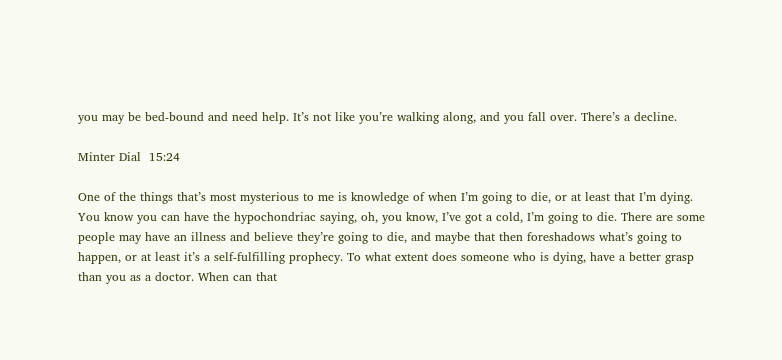you may be bed-bound and need help. It’s not like you’re walking along, and you fall over. There’s a decline.

Minter Dial  15:24

One of the things that’s most mysterious to me is knowledge of when I’m going to die, or at least that I’m dying. You know you can have the hypochondriac saying, oh, you know, I’ve got a cold, I’m going to die. There are some people may have an illness and believe they’re going to die, and maybe that then foreshadows what’s going to happen, or at least it’s a self-fulfilling prophecy. To what extent does someone who is dying, have a better grasp than you as a doctor. When can that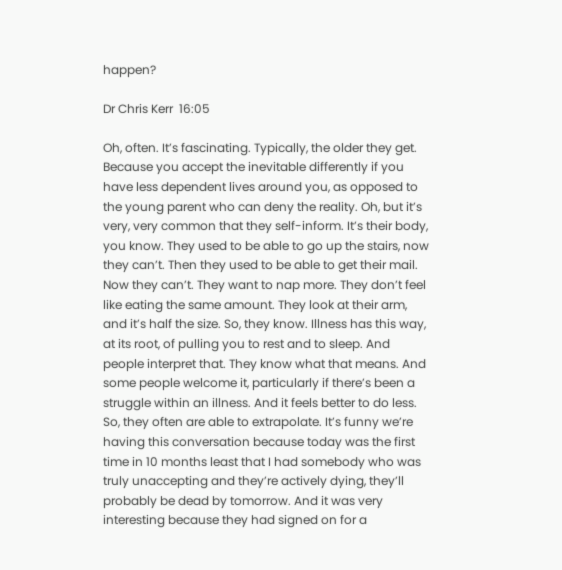happen?

Dr Chris Kerr  16:05

Oh, often. It’s fascinating. Typically, the older they get. Because you accept the inevitable differently if you have less dependent lives around you, as opposed to the young parent who can deny the reality. Oh, but it’s very, very common that they self-inform. It’s their body, you know. They used to be able to go up the stairs, now they can’t. Then they used to be able to get their mail. Now they can’t. They want to nap more. They don’t feel like eating the same amount. They look at their arm, and it’s half the size. So, they know. Illness has this way, at its root, of pulling you to rest and to sleep. And people interpret that. They know what that means. And some people welcome it, particularly if there’s been a struggle within an illness. And it feels better to do less. So, they often are able to extrapolate. It’s funny we’re having this conversation because today was the first time in 10 months least that I had somebody who was truly unaccepting and they’re actively dying, they’ll probably be dead by tomorrow. And it was very interesting because they had signed on for a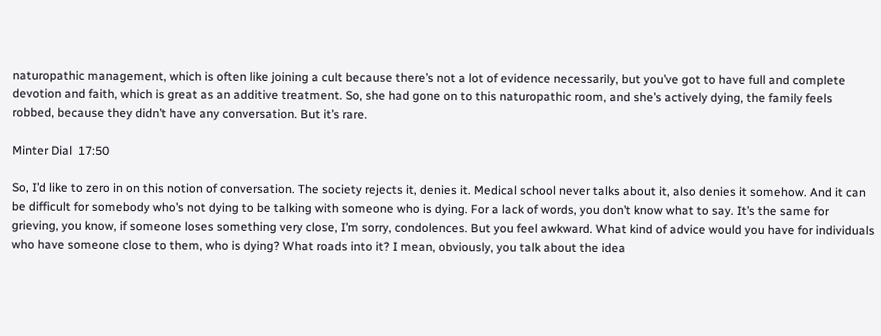naturopathic management, which is often like joining a cult because there’s not a lot of evidence necessarily, but you’ve got to have full and complete devotion and faith, which is great as an additive treatment. So, she had gone on to this naturopathic room, and she’s actively dying, the family feels robbed, because they didn’t have any conversation. But it’s rare.

Minter Dial  17:50

So, I’d like to zero in on this notion of conversation. The society rejects it, denies it. Medical school never talks about it, also denies it somehow. And it can be difficult for somebody who’s not dying to be talking with someone who is dying. For a lack of words, you don’t know what to say. It’s the same for grieving, you know, if someone loses something very close, I’m sorry, condolences. But you feel awkward. What kind of advice would you have for individuals who have someone close to them, who is dying? What roads into it? I mean, obviously, you talk about the idea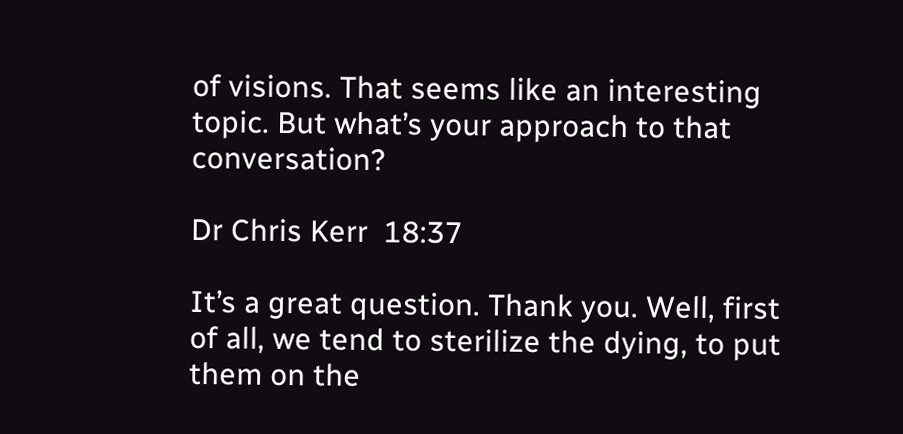of visions. That seems like an interesting topic. But what’s your approach to that conversation?

Dr Chris Kerr  18:37

It’s a great question. Thank you. Well, first of all, we tend to sterilize the dying, to put them on the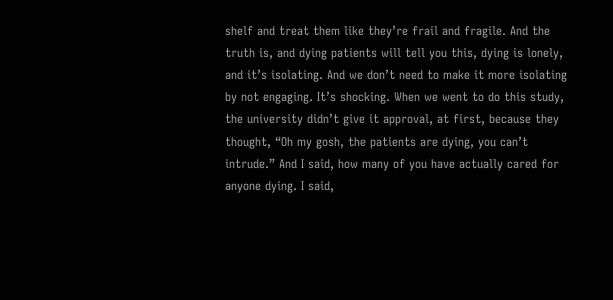shelf and treat them like they’re frail and fragile. And the truth is, and dying patients will tell you this, dying is lonely, and it’s isolating. And we don’t need to make it more isolating by not engaging. It’s shocking. When we went to do this study, the university didn’t give it approval, at first, because they thought, “Oh my gosh, the patients are dying, you can’t intrude.” And I said, how many of you have actually cared for anyone dying. I said,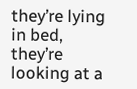they’re lying in bed, they’re looking at a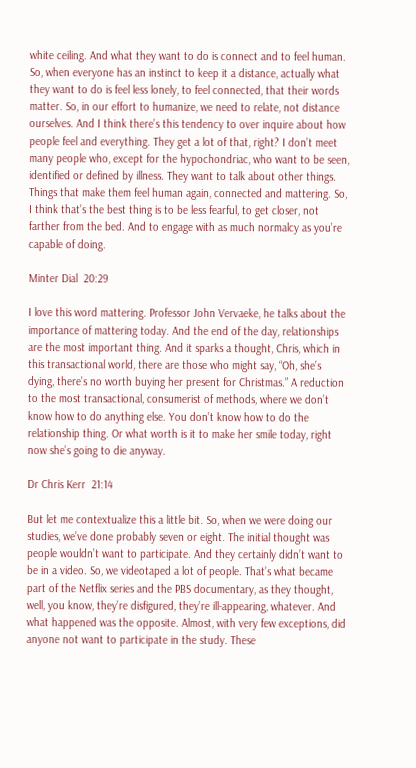white ceiling. And what they want to do is connect and to feel human. So, when everyone has an instinct to keep it a distance, actually what they want to do is feel less lonely, to feel connected, that their words matter. So, in our effort to humanize, we need to relate, not distance ourselves. And I think there’s this tendency to over inquire about how people feel and everything. They get a lot of that, right? I don’t meet many people who, except for the hypochondriac, who want to be seen, identified or defined by illness. They want to talk about other things. Things that make them feel human again, connected and mattering. So, I think that’s the best thing is to be less fearful, to get closer, not farther from the bed. And to engage with as much normalcy as you’re capable of doing.

Minter Dial  20:29

I love this word mattering. Professor John Vervaeke, he talks about the importance of mattering today. And the end of the day, relationships are the most important thing. And it sparks a thought, Chris, which in this transactional world, there are those who might say, “Oh, she’s dying, there’s no worth buying her present for Christmas.” A reduction to the most transactional, consumerist of methods, where we don’t know how to do anything else. You don’t know how to do the relationship thing. Or what worth is it to make her smile today, right now she’s going to die anyway.

Dr Chris Kerr  21:14

But let me contextualize this a little bit. So, when we were doing our studies, we’ve done probably seven or eight. The initial thought was people wouldn’t want to participate. And they certainly didn’t want to be in a video. So, we videotaped a lot of people. That’s what became part of the Netflix series and the PBS documentary, as they thought, well, you know, they’re disfigured, they’re ill-appearing, whatever. And what happened was the opposite. Almost, with very few exceptions, did anyone not want to participate in the study. These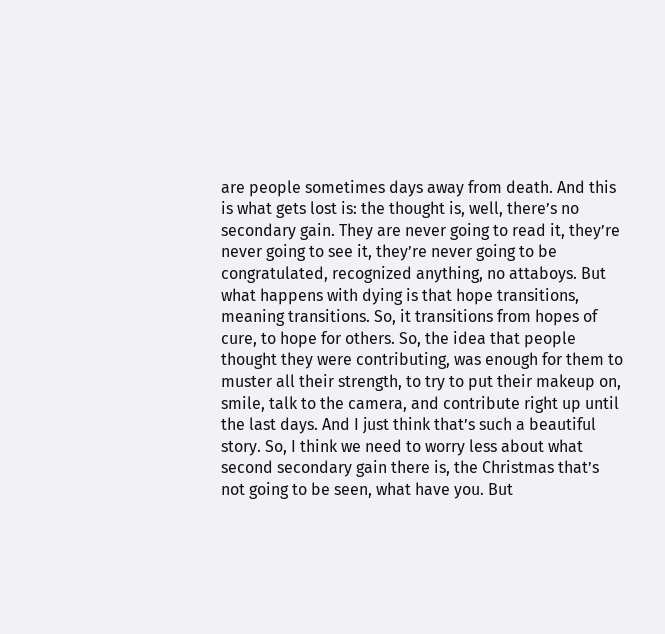are people sometimes days away from death. And this is what gets lost is: the thought is, well, there’s no secondary gain. They are never going to read it, they’re never going to see it, they’re never going to be congratulated, recognized anything, no attaboys. But what happens with dying is that hope transitions, meaning transitions. So, it transitions from hopes of cure, to hope for others. So, the idea that people thought they were contributing, was enough for them to muster all their strength, to try to put their makeup on, smile, talk to the camera, and contribute right up until the last days. And I just think that’s such a beautiful story. So, I think we need to worry less about what second secondary gain there is, the Christmas that’s not going to be seen, what have you. But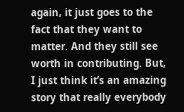again, it just goes to the fact that they want to matter. And they still see worth in contributing. But, I just think it’s an amazing story that really everybody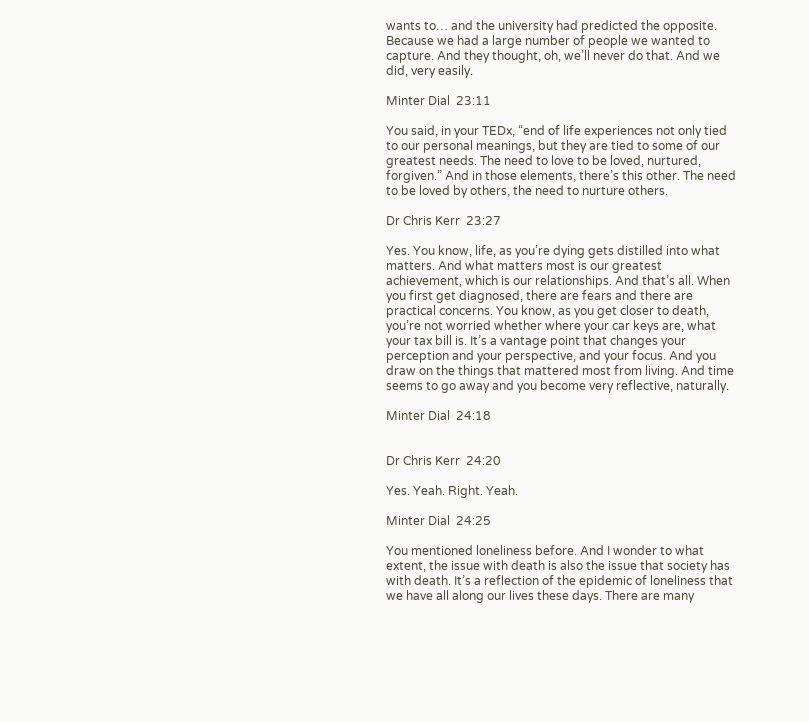wants to… and the university had predicted the opposite. Because we had a large number of people we wanted to capture. And they thought, oh, we’ll never do that. And we did, very easily.

Minter Dial  23:11

You said, in your TEDx, “end of life experiences not only tied to our personal meanings, but they are tied to some of our greatest needs. The need to love to be loved, nurtured, forgiven.” And in those elements, there’s this other. The need to be loved by others, the need to nurture others.

Dr Chris Kerr  23:27

Yes. You know, life, as you’re dying gets distilled into what matters. And what matters most is our greatest achievement, which is our relationships. And that’s all. When you first get diagnosed, there are fears and there are practical concerns. You know, as you get closer to death, you’re not worried whether where your car keys are, what your tax bill is. It’s a vantage point that changes your perception and your perspective, and your focus. And you draw on the things that mattered most from living. And time seems to go away and you become very reflective, naturally.

Minter Dial  24:18


Dr Chris Kerr  24:20

Yes. Yeah. Right. Yeah.

Minter Dial  24:25

You mentioned loneliness before. And I wonder to what extent, the issue with death is also the issue that society has with death. It’s a reflection of the epidemic of loneliness that we have all along our lives these days. There are many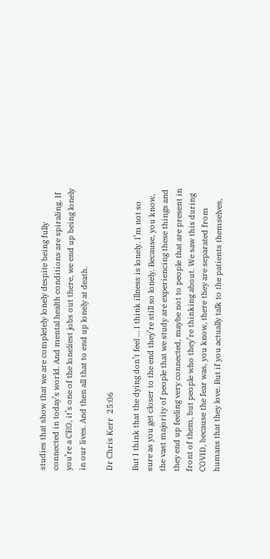studies that show that we are completely lonely despite being fully connected in today’s world. And mental health conditions are spiraling. If you’re a CEO, it’s one of the loneliest jobs out there, we end up being lonely in our lives. And then all that to end up lonely at death.

Dr Chris Kerr  25:06

But I think that the dying don’t feel … I think illness is lonely. I’m not so sure as you get closer to the end they’re still so lonely. Because, you know, the vast majority of people that we study are experiencing these things and they end up feeling very connected, maybe not to people that are present in front of them, but people who they’re thinking about. We saw this during COVID, because the fear was, you know, there they are separated from humans that they love. But if you actually talk to the patients themselves,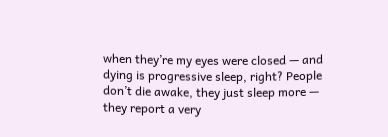when they’re my eyes were closed — and dying is progressive sleep, right? People don’t die awake, they just sleep more — they report a very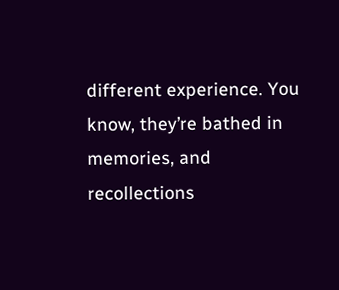different experience. You know, they’re bathed in memories, and recollections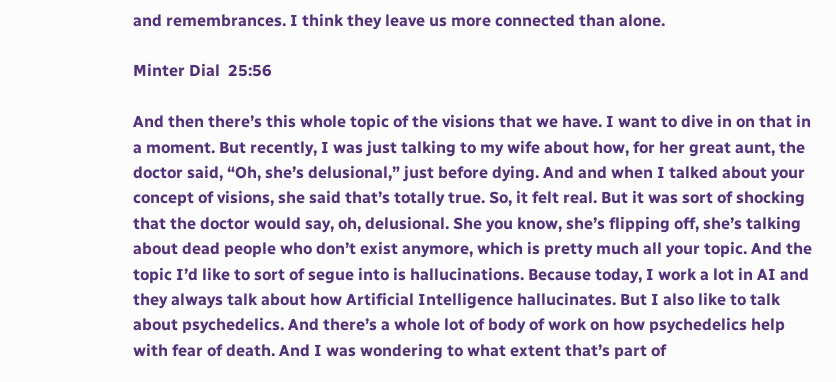and remembrances. I think they leave us more connected than alone.

Minter Dial  25:56

And then there’s this whole topic of the visions that we have. I want to dive in on that in a moment. But recently, I was just talking to my wife about how, for her great aunt, the doctor said, “Oh, she’s delusional,” just before dying. And and when I talked about your concept of visions, she said that’s totally true. So, it felt real. But it was sort of shocking that the doctor would say, oh, delusional. She you know, she’s flipping off, she’s talking about dead people who don’t exist anymore, which is pretty much all your topic. And the topic I’d like to sort of segue into is hallucinations. Because today, I work a lot in AI and they always talk about how Artificial Intelligence hallucinates. But I also like to talk about psychedelics. And there’s a whole lot of body of work on how psychedelics help with fear of death. And I was wondering to what extent that’s part of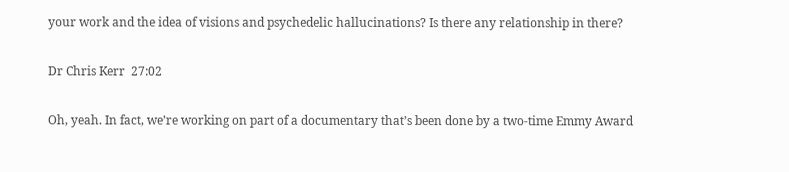your work and the idea of visions and psychedelic hallucinations? Is there any relationship in there?

Dr Chris Kerr  27:02

Oh, yeah. In fact, we’re working on part of a documentary that’s been done by a two-time Emmy Award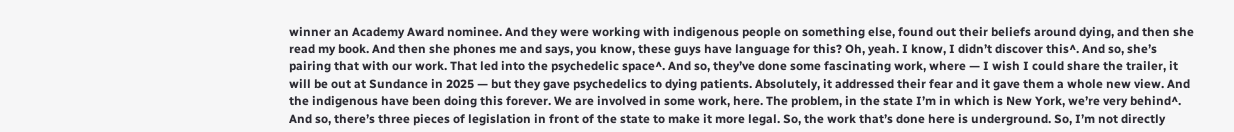winner an Academy Award nominee. And they were working with indigenous people on something else, found out their beliefs around dying, and then she read my book. And then she phones me and says, you know, these guys have language for this? Oh, yeah. I know, I didn’t discover this^. And so, she’s pairing that with our work. That led into the psychedelic space^. And so, they’ve done some fascinating work, where — I wish I could share the trailer, it will be out at Sundance in 2025 — but they gave psychedelics to dying patients. Absolutely, it addressed their fear and it gave them a whole new view. And the indigenous have been doing this forever. We are involved in some work, here. The problem, in the state I’m in which is New York, we’re very behind^. And so, there’s three pieces of legislation in front of the state to make it more legal. So, the work that’s done here is underground. So, I’m not directly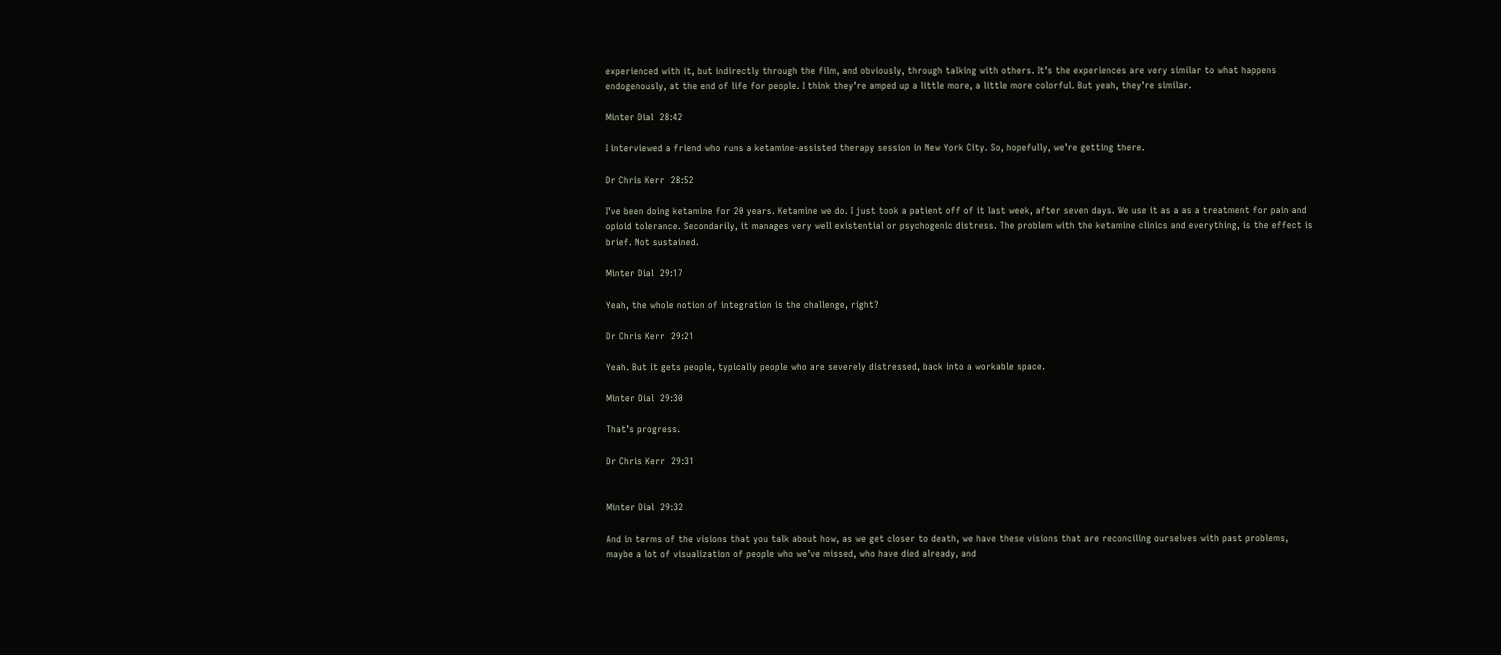experienced with it, but indirectly through the film, and obviously, through talking with others. It’s the experiences are very similar to what happens endogenously, at the end of life for people. I think they’re amped up a little more, a little more colorful. But yeah, they’re similar.

Minter Dial  28:42

I interviewed a friend who runs a ketamine-assisted therapy session in New York City. So, hopefully, we’re getting there.

Dr Chris Kerr  28:52

I’ve been doing ketamine for 20 years. Ketamine we do. I just took a patient off of it last week, after seven days. We use it as a as a treatment for pain and opioid tolerance. Secondarily, it manages very well existential or psychogenic distress. The problem with the ketamine clinics and everything, is the effect is brief. Not sustained.

Minter Dial  29:17

Yeah, the whole notion of integration is the challenge, right?

Dr Chris Kerr  29:21

Yeah. But it gets people, typically people who are severely distressed, back into a workable space.

Minter Dial  29:30

That’s progress.

Dr Chris Kerr  29:31


Minter Dial  29:32

And in terms of the visions that you talk about how, as we get closer to death, we have these visions that are reconciling ourselves with past problems, maybe a lot of visualization of people who we’ve missed, who have died already, and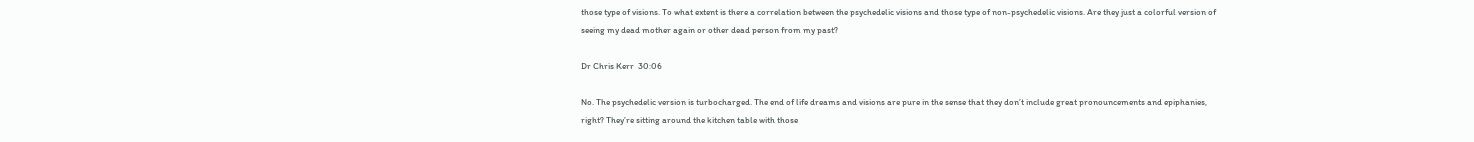those type of visions. To what extent is there a correlation between the psychedelic visions and those type of non-psychedelic visions. Are they just a colorful version of seeing my dead mother again or other dead person from my past?

Dr Chris Kerr  30:06

No. The psychedelic version is turbocharged. The end of life dreams and visions are pure in the sense that they don’t include great pronouncements and epiphanies, right? They’re sitting around the kitchen table with those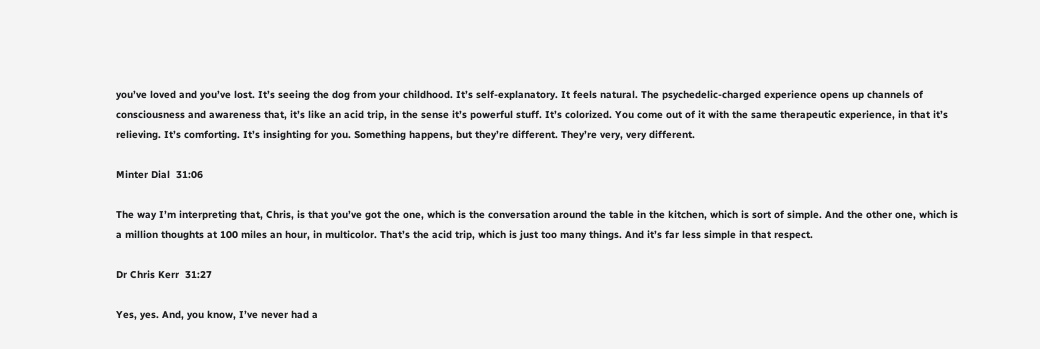you’ve loved and you’ve lost. It’s seeing the dog from your childhood. It’s self-explanatory. It feels natural. The psychedelic-charged experience opens up channels of consciousness and awareness that, it’s like an acid trip, in the sense it’s powerful stuff. It’s colorized. You come out of it with the same therapeutic experience, in that it’s relieving. It’s comforting. It’s insighting for you. Something happens, but they’re different. They’re very, very different.

Minter Dial  31:06

The way I’m interpreting that, Chris, is that you’ve got the one, which is the conversation around the table in the kitchen, which is sort of simple. And the other one, which is a million thoughts at 100 miles an hour, in multicolor. That’s the acid trip, which is just too many things. And it’s far less simple in that respect.

Dr Chris Kerr  31:27

Yes, yes. And, you know, I’ve never had a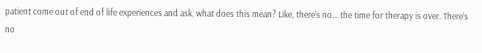patient come out of end of life experiences and ask, what does this mean? Like, there’s no… the time for therapy is over. There’s no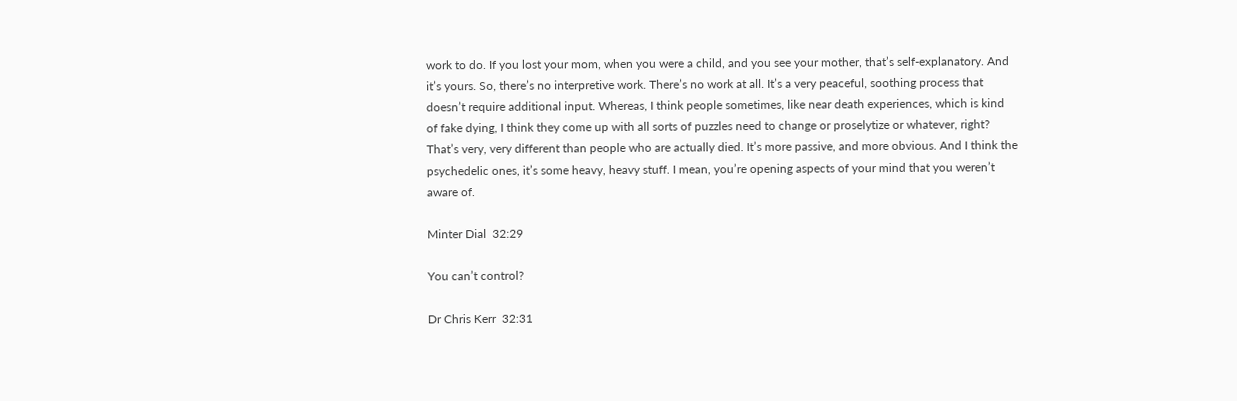work to do. If you lost your mom, when you were a child, and you see your mother, that’s self-explanatory. And it’s yours. So, there’s no interpretive work. There’s no work at all. It’s a very peaceful, soothing process that doesn’t require additional input. Whereas, I think people sometimes, like near death experiences, which is kind of fake dying, I think they come up with all sorts of puzzles need to change or proselytize or whatever, right? That’s very, very different than people who are actually died. It’s more passive, and more obvious. And I think the psychedelic ones, it’s some heavy, heavy stuff. I mean, you’re opening aspects of your mind that you weren’t aware of.

Minter Dial  32:29

You can’t control?

Dr Chris Kerr  32:31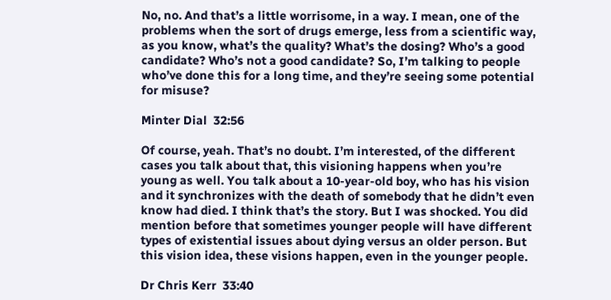No, no. And that’s a little worrisome, in a way. I mean, one of the problems when the sort of drugs emerge, less from a scientific way, as you know, what’s the quality? What’s the dosing? Who’s a good candidate? Who’s not a good candidate? So, I’m talking to people who’ve done this for a long time, and they’re seeing some potential for misuse?

Minter Dial  32:56

Of course, yeah. That’s no doubt. I’m interested, of the different cases you talk about that, this visioning happens when you’re young as well. You talk about a 10-year-old boy, who has his vision and it synchronizes with the death of somebody that he didn’t even know had died. I think that’s the story. But I was shocked. You did mention before that sometimes younger people will have different types of existential issues about dying versus an older person. But this vision idea, these visions happen, even in the younger people.

Dr Chris Kerr  33:40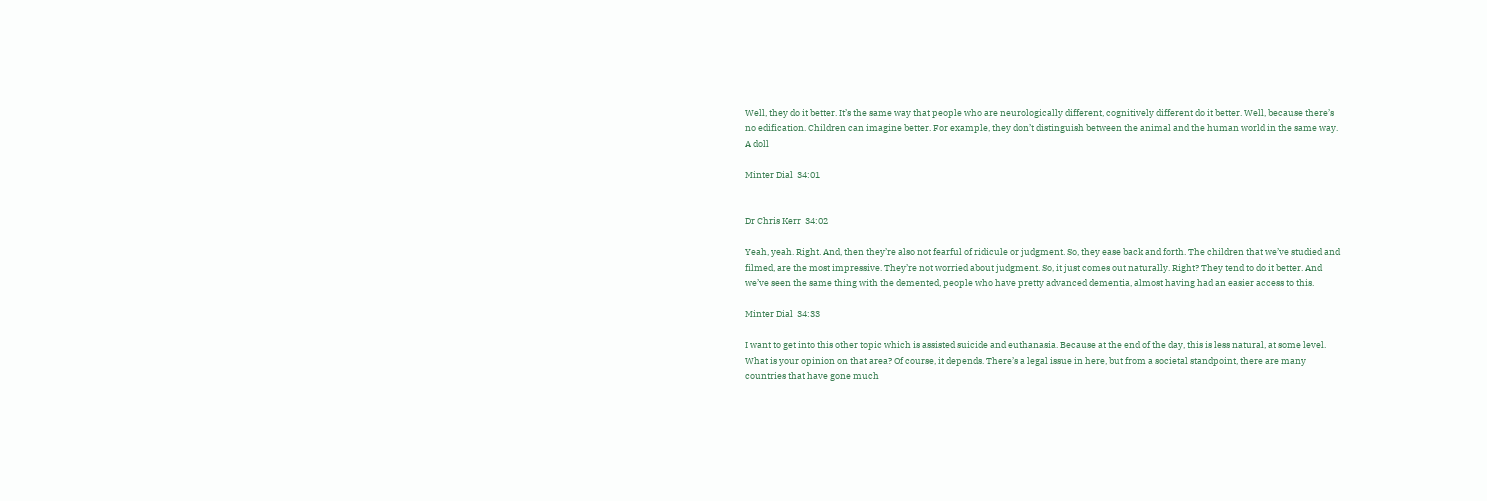Well, they do it better. It’s the same way that people who are neurologically different, cognitively different do it better. Well, because there’s no edification. Children can imagine better. For example, they don’t distinguish between the animal and the human world in the same way. A doll

Minter Dial  34:01


Dr Chris Kerr  34:02

Yeah, yeah. Right. And, then they’re also not fearful of ridicule or judgment. So, they ease back and forth. The children that we’ve studied and filmed, are the most impressive. They’re not worried about judgment. So, it just comes out naturally. Right? They tend to do it better. And we’ve seen the same thing with the demented, people who have pretty advanced dementia, almost having had an easier access to this.

Minter Dial  34:33

I want to get into this other topic which is assisted suicide and euthanasia. Because at the end of the day, this is less natural, at some level. What is your opinion on that area? Of course, it depends. There’s a legal issue in here, but from a societal standpoint, there are many countries that have gone much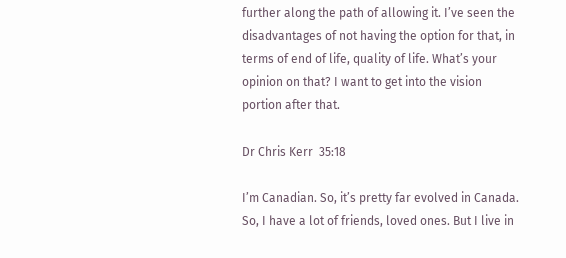further along the path of allowing it. I’ve seen the disadvantages of not having the option for that, in terms of end of life, quality of life. What’s your opinion on that? I want to get into the vision portion after that.

Dr Chris Kerr  35:18

I’m Canadian. So, it’s pretty far evolved in Canada. So, I have a lot of friends, loved ones. But I live in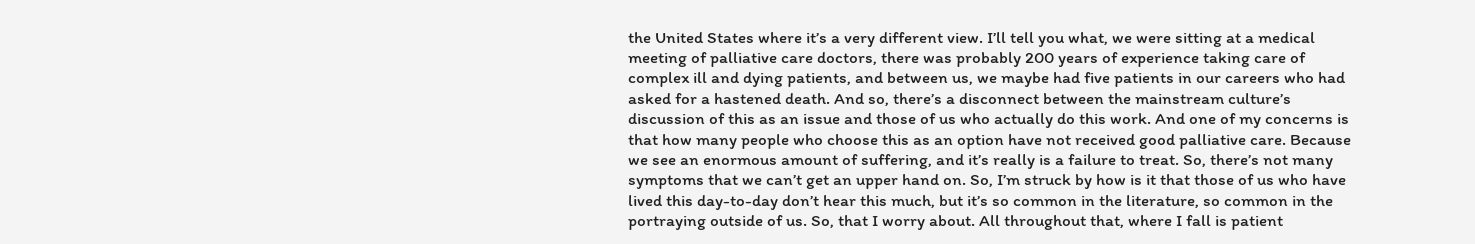the United States where it’s a very different view. I’ll tell you what, we were sitting at a medical meeting of palliative care doctors, there was probably 200 years of experience taking care of complex ill and dying patients, and between us, we maybe had five patients in our careers who had asked for a hastened death. And so, there’s a disconnect between the mainstream culture’s discussion of this as an issue and those of us who actually do this work. And one of my concerns is that how many people who choose this as an option have not received good palliative care. Because we see an enormous amount of suffering, and it’s really is a failure to treat. So, there’s not many symptoms that we can’t get an upper hand on. So, I’m struck by how is it that those of us who have lived this day-to-day don’t hear this much, but it’s so common in the literature, so common in the portraying outside of us. So, that I worry about. All throughout that, where I fall is patient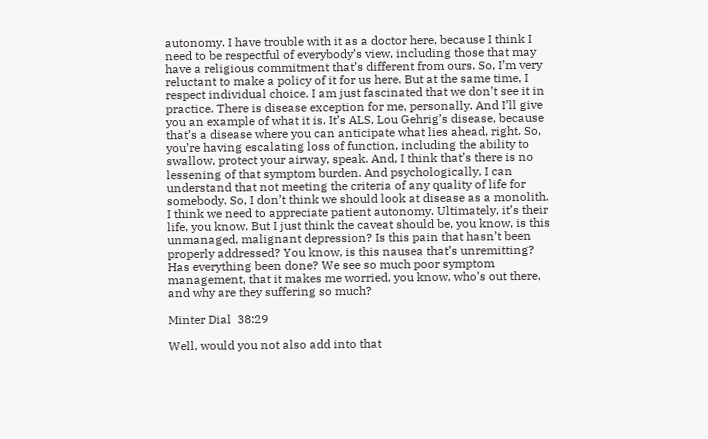autonomy. I have trouble with it as a doctor here, because I think I need to be respectful of everybody’s view, including those that may have a religious commitment that’s different from ours. So, I’m very reluctant to make a policy of it for us here. But at the same time, I respect individual choice. I am just fascinated that we don’t see it in practice. There is disease exception for me, personally. And I’ll give you an example of what it is. It’s ALS, Lou Gehrig’s disease, because that’s a disease where you can anticipate what lies ahead, right. So, you’re having escalating loss of function, including the ability to swallow, protect your airway, speak. And, I think that’s there is no lessening of that symptom burden. And psychologically, I can understand that not meeting the criteria of any quality of life for somebody. So, I don’t think we should look at disease as a monolith. I think we need to appreciate patient autonomy. Ultimately, it’s their life, you know. But I just think the caveat should be, you know, is this unmanaged, malignant depression? Is this pain that hasn’t been properly addressed? You know, is this nausea that’s unremitting? Has everything been done? We see so much poor symptom management, that it makes me worried, you know, who’s out there, and why are they suffering so much?

Minter Dial  38:29

Well, would you not also add into that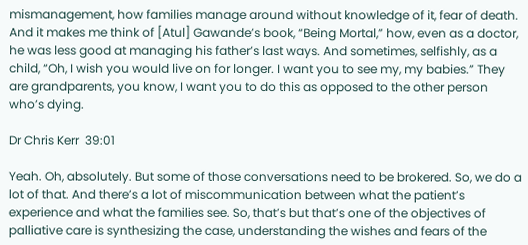mismanagement, how families manage around without knowledge of it, fear of death. And it makes me think of [Atul] Gawande’s book, “Being Mortal,” how, even as a doctor, he was less good at managing his father’s last ways. And sometimes, selfishly, as a child, “Oh, I wish you would live on for longer. I want you to see my, my babies.” They are grandparents, you know, I want you to do this as opposed to the other person who’s dying.

Dr Chris Kerr  39:01

Yeah. Oh, absolutely. But some of those conversations need to be brokered. So, we do a lot of that. And there’s a lot of miscommunication between what the patient’s experience and what the families see. So, that’s but that’s one of the objectives of palliative care is synthesizing the case, understanding the wishes and fears of the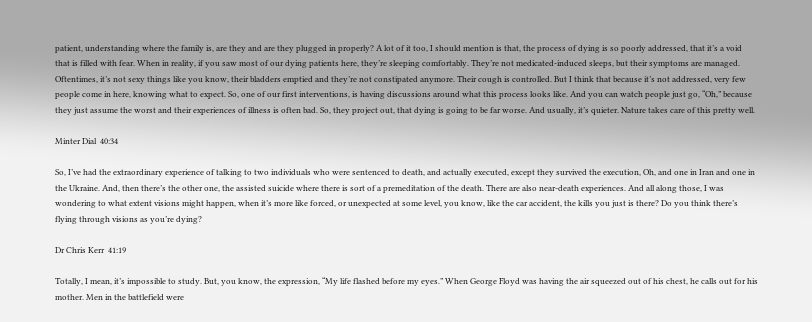patient, understanding where the family is, are they and are they plugged in properly? A lot of it too, I should mention is that, the process of dying is so poorly addressed, that it’s a void that is filled with fear. When in reality, if you saw most of our dying patients here, they’re sleeping comfortably. They’re not medicated-induced sleeps, but their symptoms are managed. Oftentimes, it’s not sexy things like you know, their bladders emptied and they’re not constipated anymore. Their cough is controlled. But I think that because it’s not addressed, very few people come in here, knowing what to expect. So, one of our first interventions, is having discussions around what this process looks like. And you can watch people just go, “Oh,” because they just assume the worst and their experiences of illness is often bad. So, they project out, that dying is going to be far worse. And usually, it’s quieter. Nature takes care of this pretty well.

Minter Dial  40:34

So, I’ve had the extraordinary experience of talking to two individuals who were sentenced to death, and actually executed, except they survived the execution, Oh, and one in Iran and one in the Ukraine. And, then there’s the other one, the assisted suicide where there is sort of a premeditation of the death. There are also near-death experiences. And all along those, I was wondering to what extent visions might happen, when it’s more like forced, or unexpected at some level, you know, like the car accident, the kills you just is there? Do you think there’s flying through visions as you’re dying?

Dr Chris Kerr  41:19

Totally, I mean, it’s impossible to study. But, you know, the expression, “My life flashed before my eyes.” When George Floyd was having the air squeezed out of his chest, he calls out for his mother. Men in the battlefield were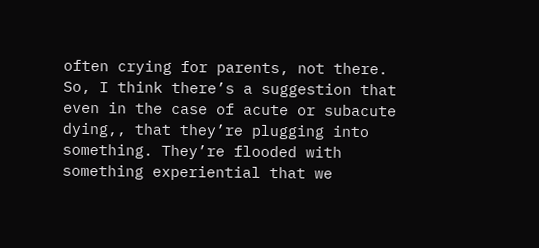often crying for parents, not there. So, I think there’s a suggestion that even in the case of acute or subacute dying,, that they’re plugging into something. They’re flooded with something experiential that we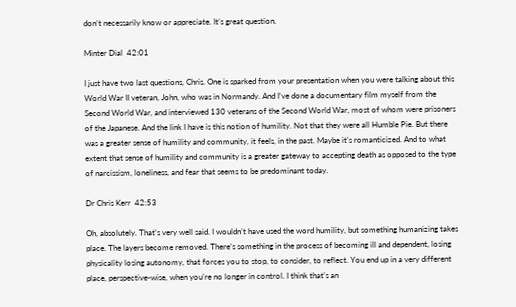don’t necessarily know or appreciate. It’s great question.

Minter Dial  42:01

I just have two last questions, Chris. One is sparked from your presentation when you were talking about this World War II veteran, John, who was in Normandy. And I’ve done a documentary film myself from the Second World War, and interviewed 130 veterans of the Second World War, most of whom were prisoners of the Japanese. And the link I have is this notion of humility. Not that they were all Humble Pie. But there was a greater sense of humility and community, it feels, in the past. Maybe it’s romanticized. And to what extent that sense of humility and community is a greater gateway to accepting death as opposed to the type of narcissism, loneliness, and fear that seems to be predominant today.

Dr Chris Kerr  42:53

Oh, absolutely. That’s very well said. I wouldn’t have used the word humility, but something humanizing takes place. The layers become removed. There’s something in the process of becoming ill and dependent, losing physicality losing autonomy, that forces you to stop, to consider, to reflect. You end up in a very different place, perspective-wise, when you’re no longer in control. I think that’s an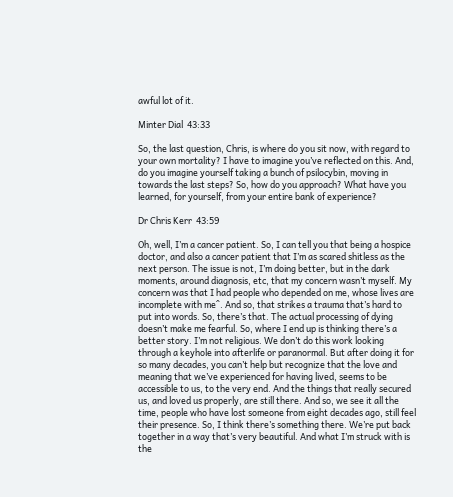awful lot of it.

Minter Dial  43:33

So, the last question, Chris, is where do you sit now, with regard to your own mortality? I have to imagine you’ve reflected on this. And, do you imagine yourself taking a bunch of psilocybin, moving in towards the last steps? So, how do you approach? What have you learned, for yourself, from your entire bank of experience?

Dr Chris Kerr  43:59

Oh, well, I’m a cancer patient. So, I can tell you that being a hospice doctor, and also a cancer patient that I’m as scared shitless as the next person. The issue is not, I’m doing better, but in the dark moments, around diagnosis, etc, that my concern wasn’t myself. My concern was that I had people who depended on me, whose lives are incomplete with me^. And so, that strikes a trauma that’s hard to put into words. So, there’s that. The actual processing of dying doesn’t make me fearful. So, where I end up is thinking there’s a better story. I’m not religious. We don’t do this work looking through a keyhole into afterlife or paranormal. But after doing it for so many decades, you can’t help but recognize that the love and meaning that we’ve experienced for having lived, seems to be accessible to us, to the very end. And the things that really secured us, and loved us properly, are still there. And so, we see it all the time, people who have lost someone from eight decades ago, still feel their presence. So, I think there’s something there. We’re put back together in a way that’s very beautiful. And what I’m struck with is the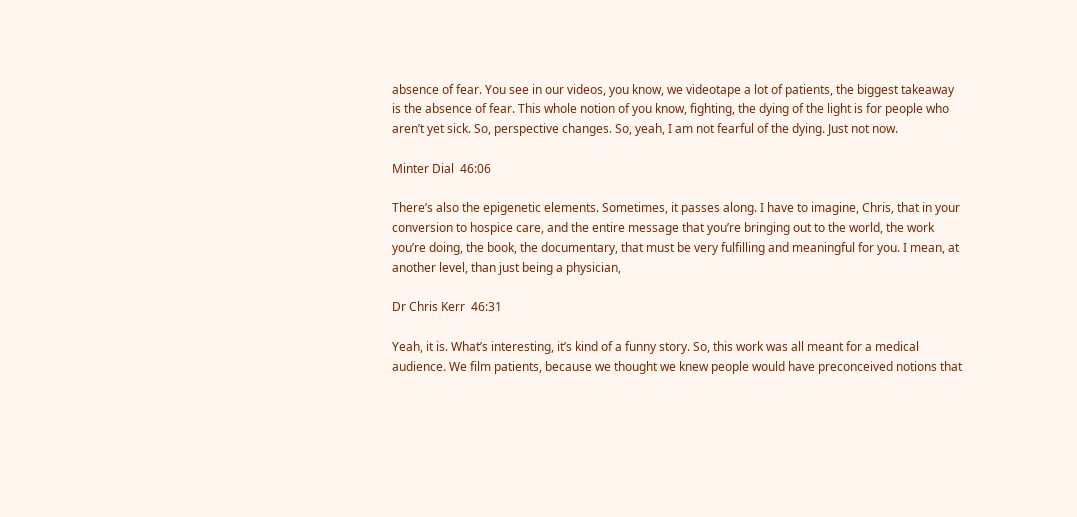absence of fear. You see in our videos, you know, we videotape a lot of patients, the biggest takeaway is the absence of fear. This whole notion of you know, fighting, the dying of the light is for people who aren’t yet sick. So, perspective changes. So, yeah, I am not fearful of the dying. Just not now.

Minter Dial  46:06

There’s also the epigenetic elements. Sometimes, it passes along. I have to imagine, Chris, that in your conversion to hospice care, and the entire message that you’re bringing out to the world, the work you’re doing, the book, the documentary, that must be very fulfilling and meaningful for you. I mean, at another level, than just being a physician,

Dr Chris Kerr  46:31

Yeah, it is. What’s interesting, it’s kind of a funny story. So, this work was all meant for a medical audience. We film patients, because we thought we knew people would have preconceived notions that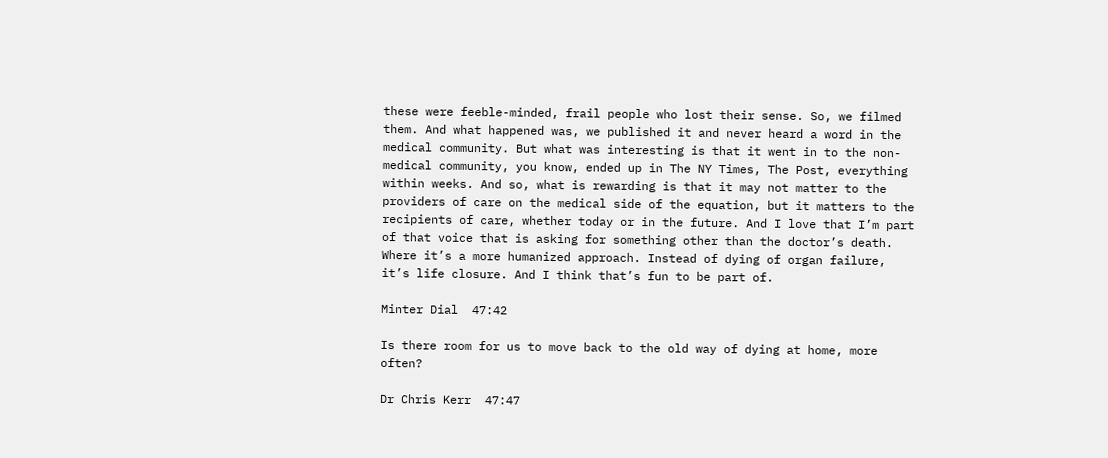these were feeble-minded, frail people who lost their sense. So, we filmed them. And what happened was, we published it and never heard a word in the medical community. But what was interesting is that it went in to the non-medical community, you know, ended up in The NY Times, The Post, everything within weeks. And so, what is rewarding is that it may not matter to the providers of care on the medical side of the equation, but it matters to the recipients of care, whether today or in the future. And I love that I’m part of that voice that is asking for something other than the doctor’s death. Where it’s a more humanized approach. Instead of dying of organ failure, it’s life closure. And I think that’s fun to be part of.

Minter Dial  47:42

Is there room for us to move back to the old way of dying at home, more often?

Dr Chris Kerr  47:47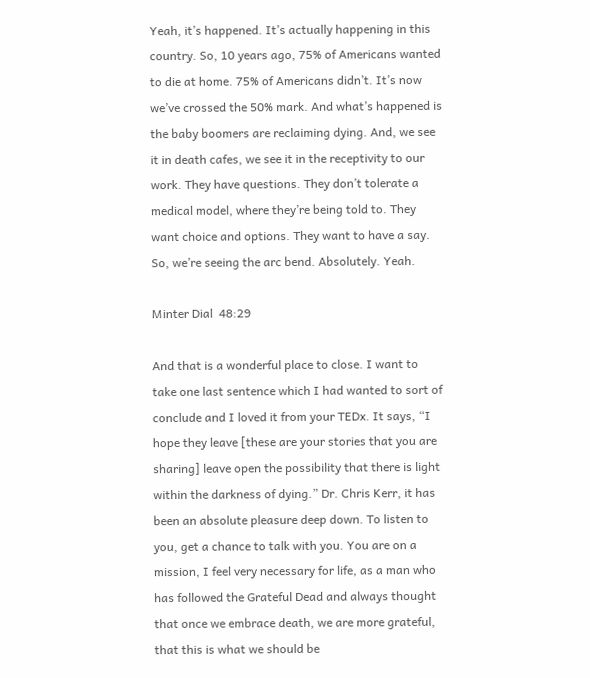Yeah, it’s happened. It’s actually happening in this country. So, 10 years ago, 75% of Americans wanted to die at home. 75% of Americans didn’t. It’s now we’ve crossed the 50% mark. And what’s happened is the baby boomers are reclaiming dying. And, we see it in death cafes, we see it in the receptivity to our work. They have questions. They don’t tolerate a medical model, where they’re being told to. They want choice and options. They want to have a say. So, we’re seeing the arc bend. Absolutely. Yeah.

Minter Dial  48:29

And that is a wonderful place to close. I want to take one last sentence which I had wanted to sort of conclude and I loved it from your TEDx. It says, “I hope they leave [these are your stories that you are sharing] leave open the possibility that there is light within the darkness of dying.” Dr. Chris Kerr, it has been an absolute pleasure deep down. To listen to you, get a chance to talk with you. You are on a mission, I feel very necessary for life, as a man who has followed the Grateful Dead and always thought that once we embrace death, we are more grateful, that this is what we should be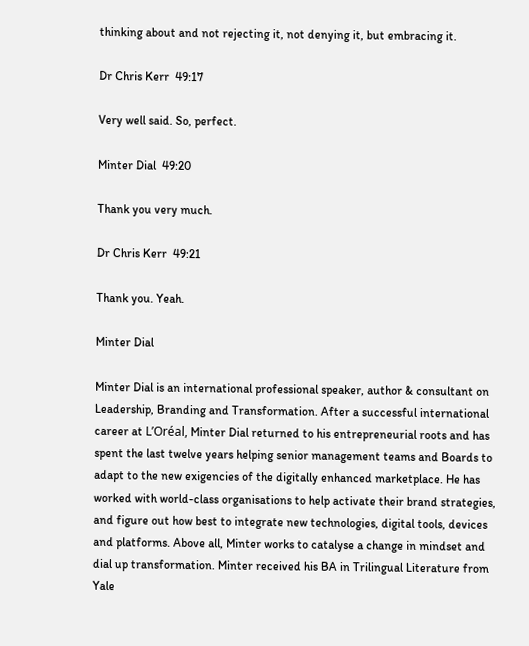thinking about and not rejecting it, not denying it, but embracing it.

Dr Chris Kerr  49:17

Very well said. So, perfect.

Minter Dial  49:20

Thank you very much.

Dr Chris Kerr  49:21

Thank you. Yeah.

Minter Dial

Minter Dial is an international professional speaker, author & consultant on Leadership, Branding and Transformation. After a successful international career at L’Oréal, Minter Dial returned to his entrepreneurial roots and has spent the last twelve years helping senior management teams and Boards to adapt to the new exigencies of the digitally enhanced marketplace. He has worked with world-class organisations to help activate their brand strategies, and figure out how best to integrate new technologies, digital tools, devices and platforms. Above all, Minter works to catalyse a change in mindset and dial up transformation. Minter received his BA in Trilingual Literature from Yale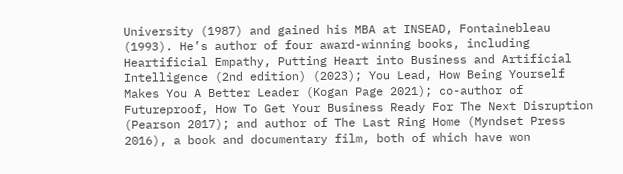University (1987) and gained his MBA at INSEAD, Fontainebleau (1993). He’s author of four award-winning books, including Heartificial Empathy, Putting Heart into Business and Artificial Intelligence (2nd edition) (2023); You Lead, How Being Yourself Makes You A Better Leader (Kogan Page 2021); co-author of Futureproof, How To Get Your Business Ready For The Next Disruption (Pearson 2017); and author of The Last Ring Home (Myndset Press 2016), a book and documentary film, both of which have won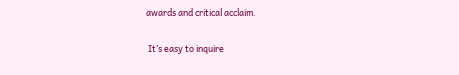awards and critical acclaim.

 It’s easy to inquire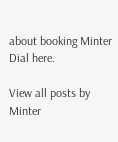about booking Minter Dial here.

View all posts by Minter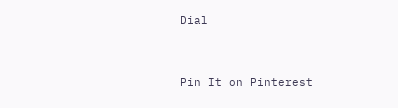Dial


Pin It on Pinterest